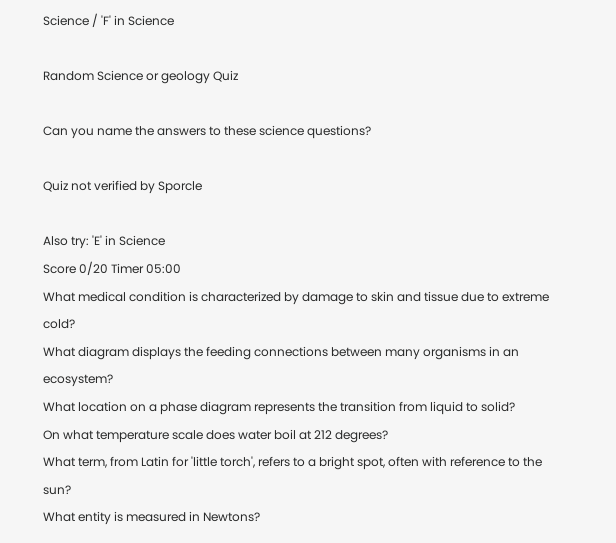Science / 'F' in Science

Random Science or geology Quiz

Can you name the answers to these science questions?

Quiz not verified by Sporcle

Also try: 'E' in Science
Score 0/20 Timer 05:00
What medical condition is characterized by damage to skin and tissue due to extreme cold?
What diagram displays the feeding connections between many organisms in an ecosystem?
What location on a phase diagram represents the transition from liquid to solid?
On what temperature scale does water boil at 212 degrees?
What term, from Latin for 'little torch', refers to a bright spot, often with reference to the sun?
What entity is measured in Newtons?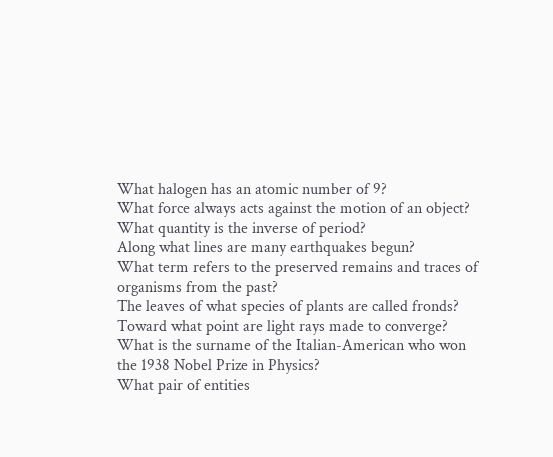What halogen has an atomic number of 9?
What force always acts against the motion of an object?
What quantity is the inverse of period?
Along what lines are many earthquakes begun?
What term refers to the preserved remains and traces of organisms from the past?
The leaves of what species of plants are called fronds?
Toward what point are light rays made to converge?
What is the surname of the Italian-American who won the 1938 Nobel Prize in Physics?
What pair of entities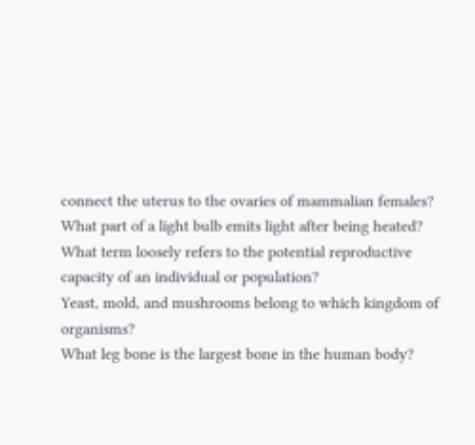connect the uterus to the ovaries of mammalian females?
What part of a light bulb emits light after being heated?
What term loosely refers to the potential reproductive capacity of an individual or population?
Yeast, mold, and mushrooms belong to which kingdom of organisms?
What leg bone is the largest bone in the human body?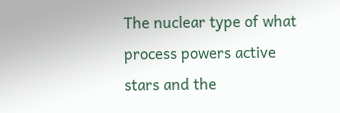The nuclear type of what process powers active stars and the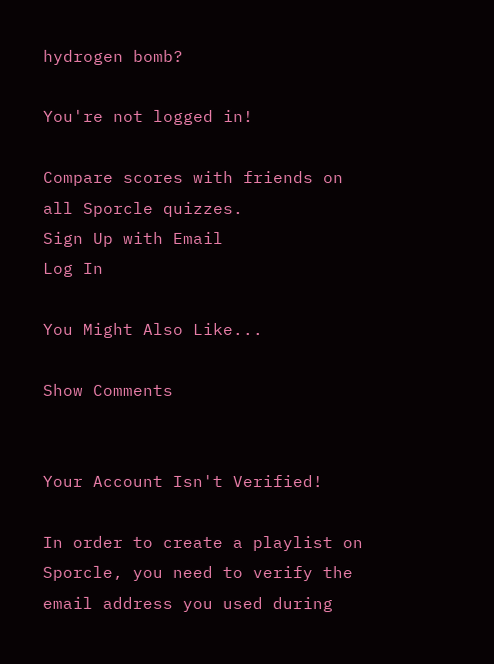hydrogen bomb?

You're not logged in!

Compare scores with friends on all Sporcle quizzes.
Sign Up with Email
Log In

You Might Also Like...

Show Comments


Your Account Isn't Verified!

In order to create a playlist on Sporcle, you need to verify the email address you used during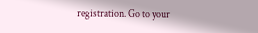registration. Go to your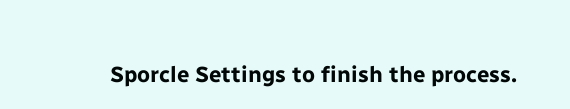Sporcle Settings to finish the process.